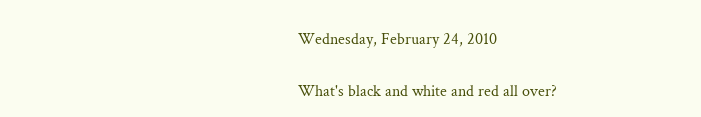Wednesday, February 24, 2010

What's black and white and red all over?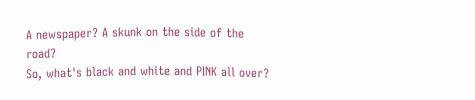A newspaper? A skunk on the side of the road?
So, what's black and white and PINK all over?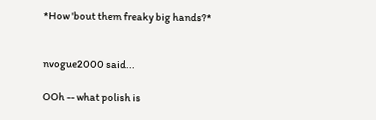*How 'bout them freaky big hands?*


nvogue2000 said...

OOh -- what polish is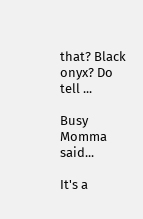that? Black onyx? Do tell ...

Busy Momma said...

It's a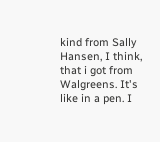kind from Sally Hansen, I think, that i got from Walgreens. It's like in a pen. I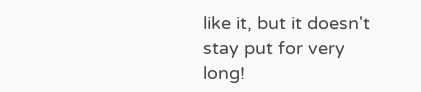like it, but it doesn't stay put for very long!